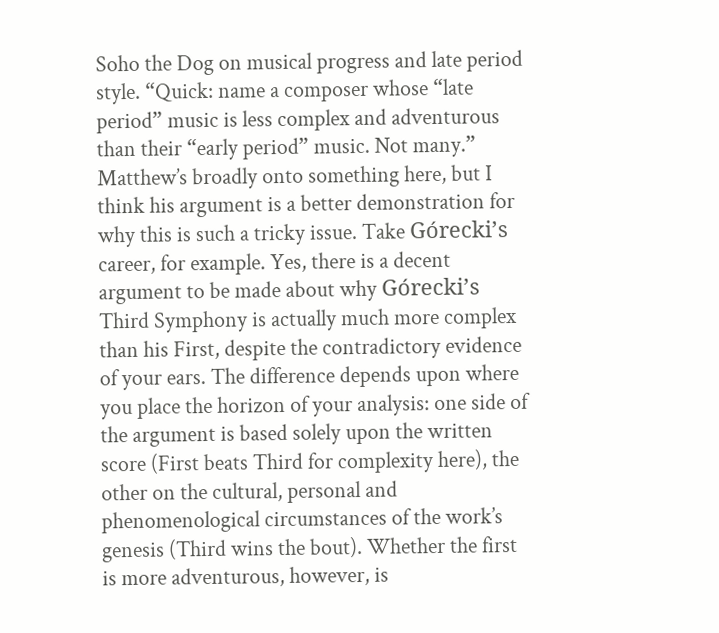Soho the Dog on musical progress and late period style. “Quick: name a composer whose “late period” music is less complex and adventurous than their “early period” music. Not many.” Matthew’s broadly onto something here, but I think his argument is a better demonstration for why this is such a tricky issue. Take Górecki’s career, for example. Yes, there is a decent argument to be made about why Górecki’s Third Symphony is actually much more complex than his First, despite the contradictory evidence of your ears. The difference depends upon where you place the horizon of your analysis: one side of the argument is based solely upon the written score (First beats Third for complexity here), the other on the cultural, personal and phenomenological circumstances of the work’s genesis (Third wins the bout). Whether the first is more adventurous, however, is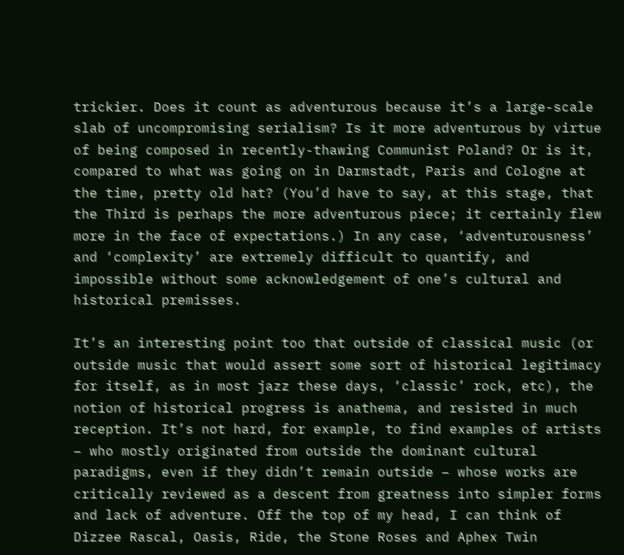trickier. Does it count as adventurous because it’s a large-scale slab of uncompromising serialism? Is it more adventurous by virtue of being composed in recently-thawing Communist Poland? Or is it, compared to what was going on in Darmstadt, Paris and Cologne at the time, pretty old hat? (You’d have to say, at this stage, that the Third is perhaps the more adventurous piece; it certainly flew more in the face of expectations.) In any case, ‘adventurousness’ and ‘complexity’ are extremely difficult to quantify, and impossible without some acknowledgement of one’s cultural and historical premisses.

It’s an interesting point too that outside of classical music (or outside music that would assert some sort of historical legitimacy for itself, as in most jazz these days, ‘classic’ rock, etc), the notion of historical progress is anathema, and resisted in much reception. It’s not hard, for example, to find examples of artists – who mostly originated from outside the dominant cultural paradigms, even if they didn’t remain outside – whose works are critically reviewed as a descent from greatness into simpler forms and lack of adventure. Off the top of my head, I can think of Dizzee Rascal, Oasis, Ride, the Stone Roses and Aphex Twin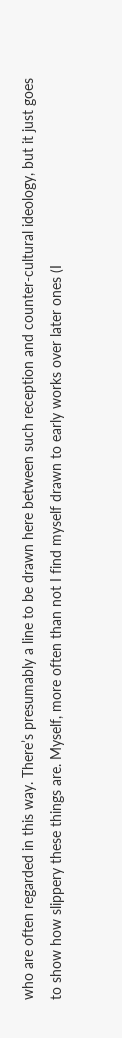who are often regarded in this way. There’s presumably a line to be drawn here between such reception and counter-cultural ideology, but it just goes to show how slippery these things are. Myself, more often than not I find myself drawn to early works over later ones (I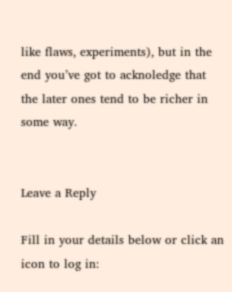like flaws, experiments), but in the end you’ve got to acknoledge that the later ones tend to be richer in some way.


Leave a Reply

Fill in your details below or click an icon to log in: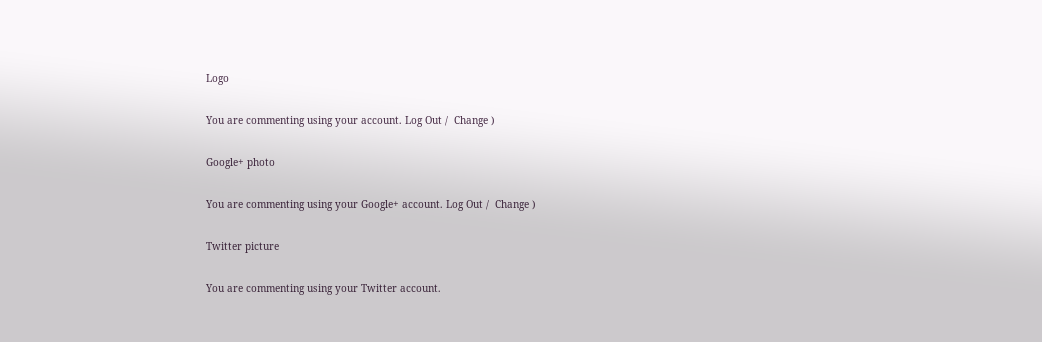Logo

You are commenting using your account. Log Out /  Change )

Google+ photo

You are commenting using your Google+ account. Log Out /  Change )

Twitter picture

You are commenting using your Twitter account.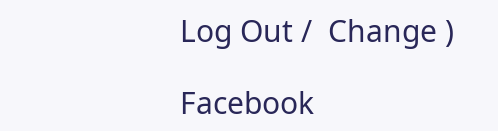Log Out /  Change )

Facebook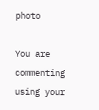photo

You are commenting using your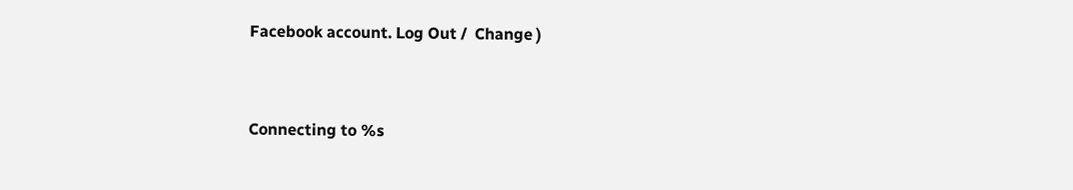Facebook account. Log Out /  Change )


Connecting to %s